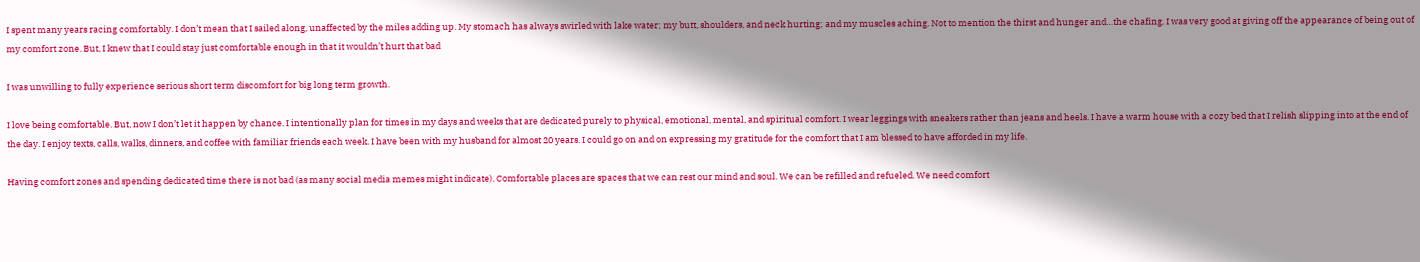I spent many years racing comfortably. I don’t mean that I sailed along, unaffected by the miles adding up. My stomach has always swirled with lake water; my butt, shoulders, and neck hurting; and my muscles aching. Not to mention the thirst and hunger and…the chafing. I was very good at giving off the appearance of being out of my comfort zone. But, I knew that I could stay just comfortable enough in that it wouldn’t hurt that bad

I was unwilling to fully experience serious short term discomfort for big long term growth.

I love being comfortable. But, now I don’t let it happen by chance. I intentionally plan for times in my days and weeks that are dedicated purely to physical, emotional, mental, and spiritual comfort. I wear leggings with sneakers rather than jeans and heels. I have a warm house with a cozy bed that I relish slipping into at the end of the day. I enjoy texts, calls, walks, dinners, and coffee with familiar friends each week. I have been with my husband for almost 20 years. I could go on and on expressing my gratitude for the comfort that I am blessed to have afforded in my life.

Having comfort zones and spending dedicated time there is not bad (as many social media memes might indicate). Comfortable places are spaces that we can rest our mind and soul. We can be refilled and refueled. We need comfort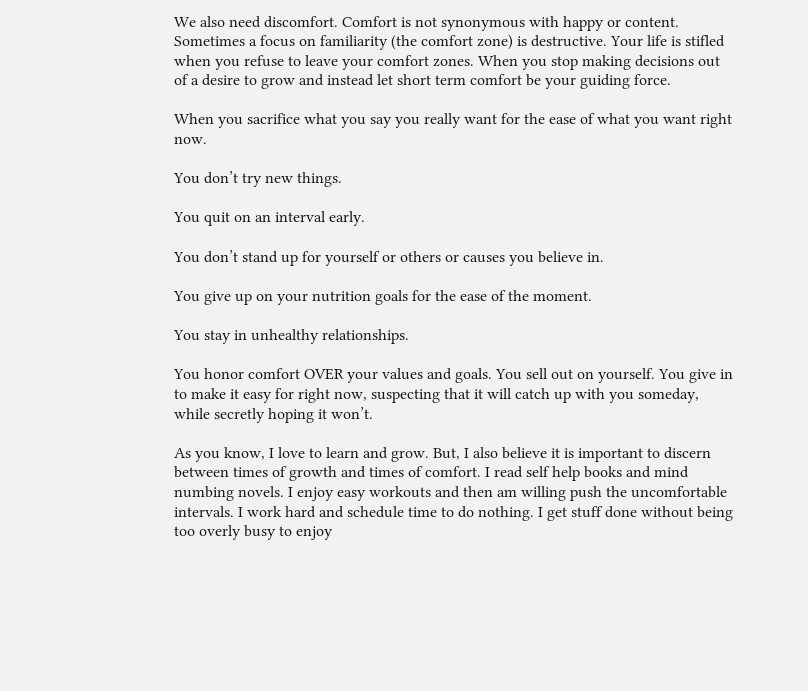We also need discomfort. Comfort is not synonymous with happy or content. Sometimes a focus on familiarity (the comfort zone) is destructive. Your life is stifled when you refuse to leave your comfort zones. When you stop making decisions out of a desire to grow and instead let short term comfort be your guiding force.

When you sacrifice what you say you really want for the ease of what you want right now.

You don’t try new things.

You quit on an interval early.

You don’t stand up for yourself or others or causes you believe in.

You give up on your nutrition goals for the ease of the moment.

You stay in unhealthy relationships.

You honor comfort OVER your values and goals. You sell out on yourself. You give in to make it easy for right now, suspecting that it will catch up with you someday, while secretly hoping it won’t.

As you know, I love to learn and grow. But, I also believe it is important to discern between times of growth and times of comfort. I read self help books and mind numbing novels. I enjoy easy workouts and then am willing push the uncomfortable intervals. I work hard and schedule time to do nothing. I get stuff done without being too overly busy to enjoy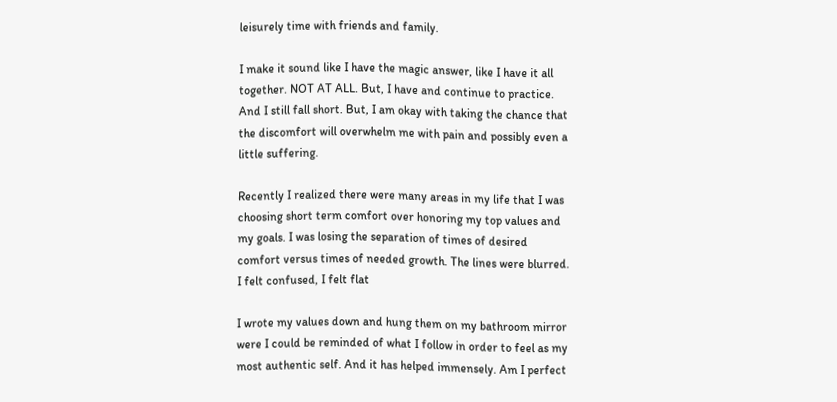leisurely time with friends and family.

I make it sound like I have the magic answer, like I have it all together. NOT AT ALL. But, I have and continue to practice. And I still fall short. But, I am okay with taking the chance that the discomfort will overwhelm me with pain and possibly even a little suffering.

Recently I realized there were many areas in my life that I was choosing short term comfort over honoring my top values and my goals. I was losing the separation of times of desired comfort versus times of needed growth. The lines were blurred. I felt confused, I felt flat

I wrote my values down and hung them on my bathroom mirror were I could be reminded of what I follow in order to feel as my most authentic self. And it has helped immensely. Am I perfect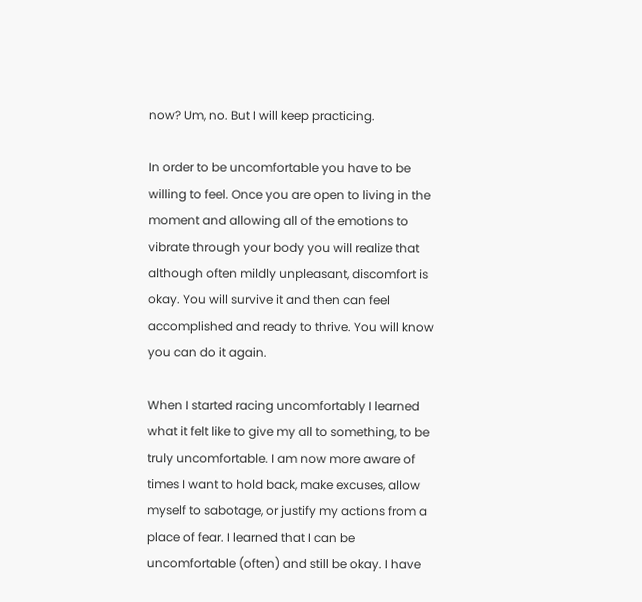now? Um, no. But I will keep practicing.

In order to be uncomfortable you have to be willing to feel. Once you are open to living in the moment and allowing all of the emotions to vibrate through your body you will realize that although often mildly unpleasant, discomfort is okay. You will survive it and then can feel accomplished and ready to thrive. You will know you can do it again.

When I started racing uncomfortably I learned what it felt like to give my all to something, to be truly uncomfortable. I am now more aware of times I want to hold back, make excuses, allow myself to sabotage, or justify my actions from a place of fear. I learned that I can be uncomfortable (often) and still be okay. I have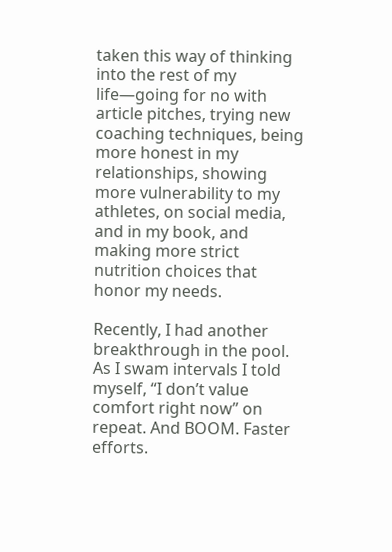taken this way of thinking into the rest of my life—going for no with article pitches, trying new coaching techniques, being more honest in my relationships, showing more vulnerability to my athletes, on social media, and in my book, and making more strict nutrition choices that honor my needs.

Recently, I had another breakthrough in the pool. As I swam intervals I told myself, “I don’t value comfort right now” on repeat. And BOOM. Faster efforts.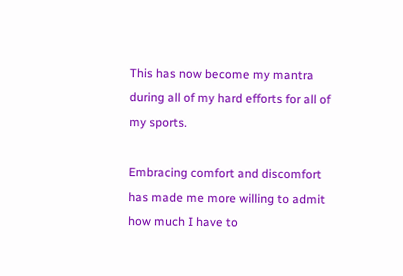This has now become my mantra during all of my hard efforts for all of my sports.

Embracing comfort and discomfort has made me more willing to admit how much I have to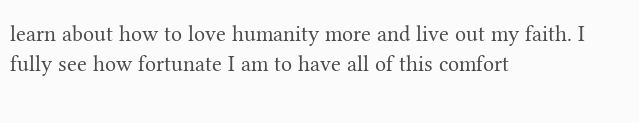learn about how to love humanity more and live out my faith. I fully see how fortunate I am to have all of this comfort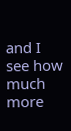and I see how much more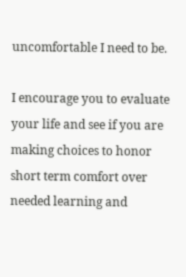uncomfortable I need to be.

I encourage you to evaluate your life and see if you are making choices to honor short term comfort over needed learning and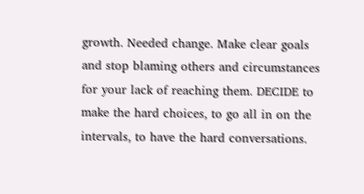growth. Needed change. Make clear goals and stop blaming others and circumstances for your lack of reaching them. DECIDE to make the hard choices, to go all in on the intervals, to have the hard conversations.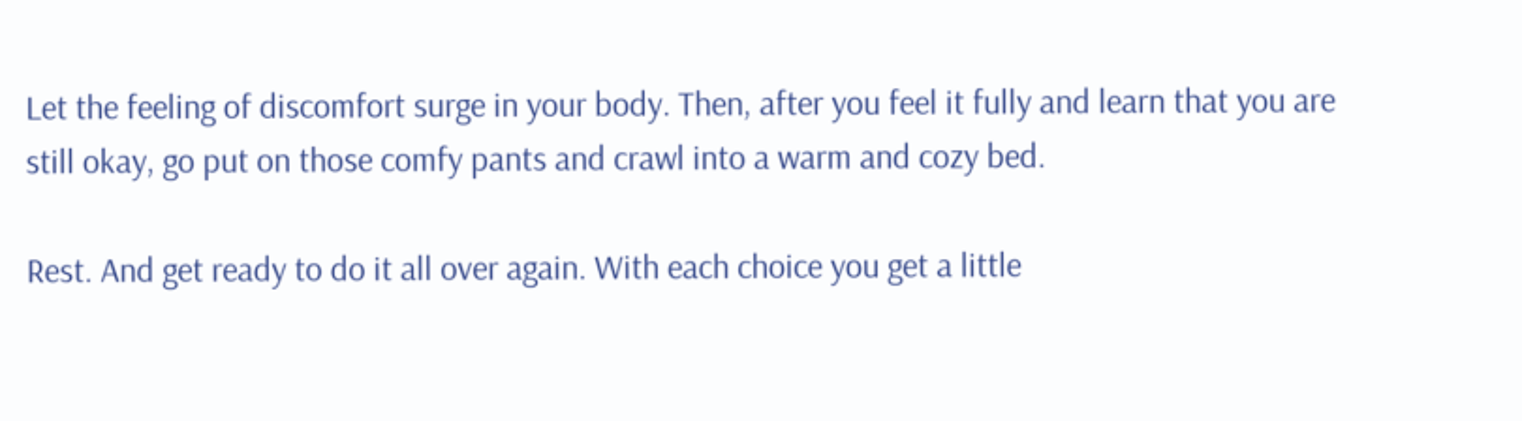Let the feeling of discomfort surge in your body. Then, after you feel it fully and learn that you are still okay, go put on those comfy pants and crawl into a warm and cozy bed.

Rest. And get ready to do it all over again. With each choice you get a little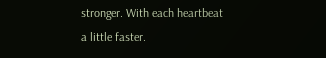stronger. With each heartbeat a little faster.